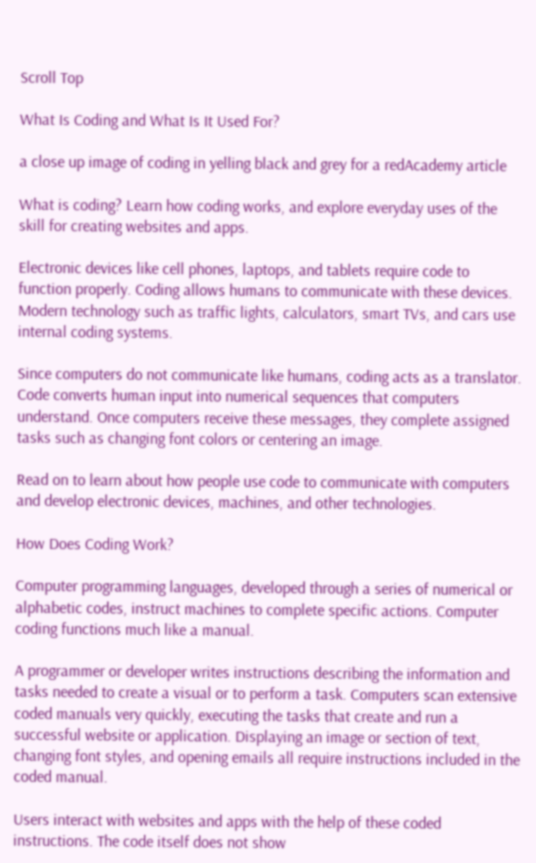Scroll Top

What Is Coding and What Is It Used For?

a close up image of coding in yelling black and grey for a redAcademy article

What is coding? Learn how coding works, and explore everyday uses of the skill for creating websites and apps.

Electronic devices like cell phones, laptops, and tablets require code to function properly. Coding allows humans to communicate with these devices. Modern technology such as traffic lights, calculators, smart TVs, and cars use internal coding systems.

Since computers do not communicate like humans, coding acts as a translator. Code converts human input into numerical sequences that computers understand. Once computers receive these messages, they complete assigned tasks such as changing font colors or centering an image.

Read on to learn about how people use code to communicate with computers and develop electronic devices, machines, and other technologies.

How Does Coding Work?

Computer programming languages, developed through a series of numerical or alphabetic codes, instruct machines to complete specific actions. Computer coding functions much like a manual.

A programmer or developer writes instructions describing the information and tasks needed to create a visual or to perform a task. Computers scan extensive coded manuals very quickly, executing the tasks that create and run a successful website or application. Displaying an image or section of text, changing font styles, and opening emails all require instructions included in the coded manual.

Users interact with websites and apps with the help of these coded instructions. The code itself does not show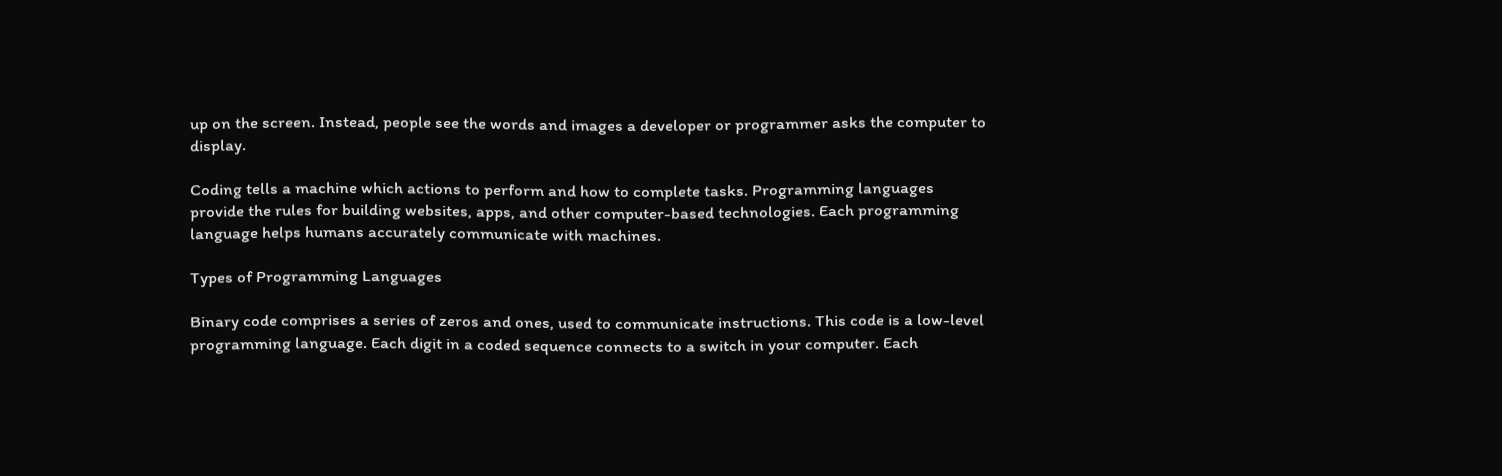up on the screen. Instead, people see the words and images a developer or programmer asks the computer to display.

Coding tells a machine which actions to perform and how to complete tasks. Programming languages provide the rules for building websites, apps, and other computer-based technologies. Each programming language helps humans accurately communicate with machines.

Types of Programming Languages

Binary code comprises a series of zeros and ones, used to communicate instructions. This code is a low-level programming language. Each digit in a coded sequence connects to a switch in your computer. Each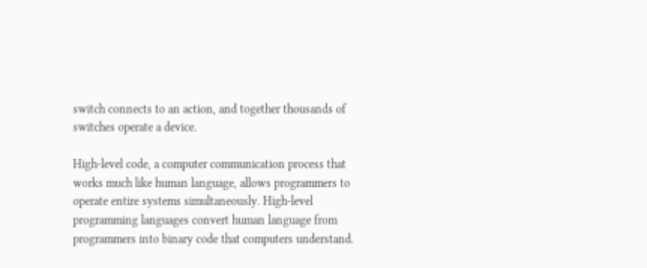switch connects to an action, and together thousands of switches operate a device.

High-level code, a computer communication process that works much like human language, allows programmers to operate entire systems simultaneously. High-level programming languages convert human language from programmers into binary code that computers understand.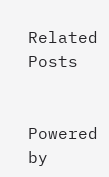Related Posts


Powered by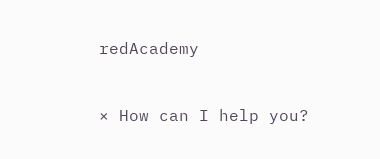redAcademy


× How can I help you?